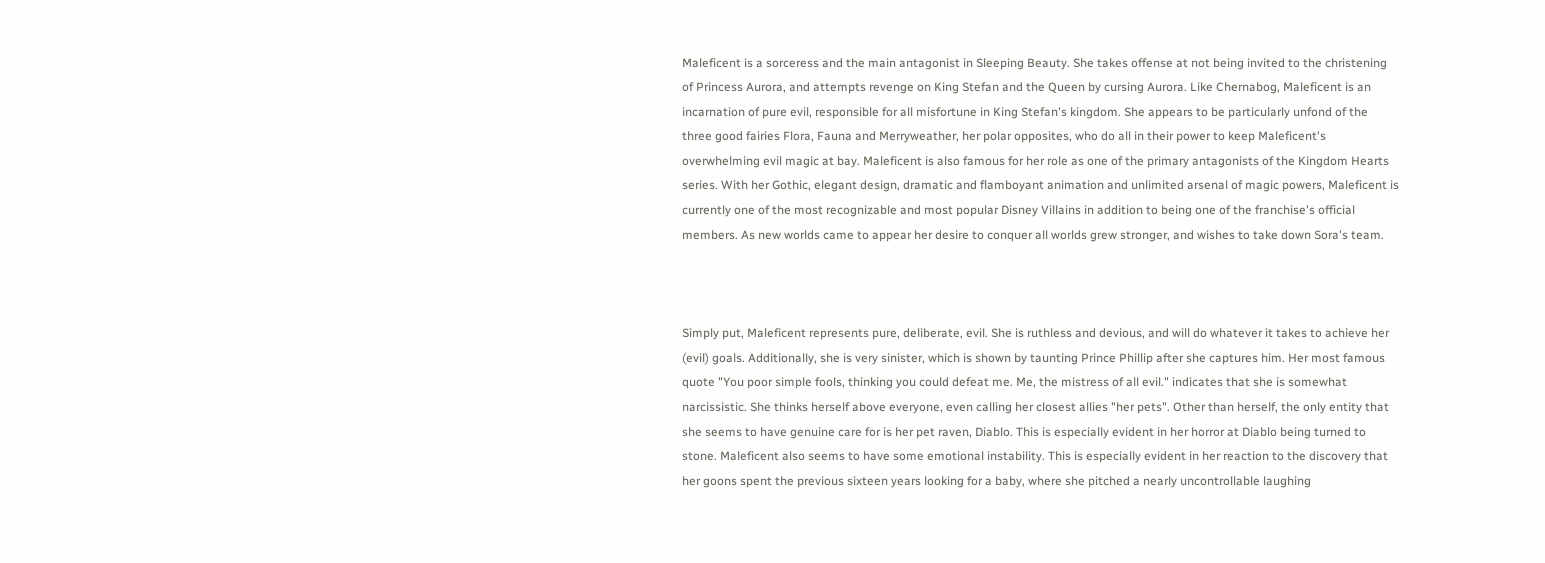Maleficent is a sorceress and the main antagonist in Sleeping Beauty. She takes offense at not being invited to the christening of Princess Aurora, and attempts revenge on King Stefan and the Queen by cursing Aurora. Like Chernabog, Maleficent is an incarnation of pure evil, responsible for all misfortune in King Stefan's kingdom. She appears to be particularly unfond of the three good fairies Flora, Fauna and Merryweather, her polar opposites, who do all in their power to keep Maleficent's overwhelming evil magic at bay. Maleficent is also famous for her role as one of the primary antagonists of the Kingdom Hearts series. With her Gothic, elegant design, dramatic and flamboyant animation and unlimited arsenal of magic powers, Maleficent is currently one of the most recognizable and most popular Disney Villains in addition to being one of the franchise's official members. As new worlds came to appear her desire to conquer all worlds grew stronger, and wishes to take down Sora's team.



Simply put, Maleficent represents pure, deliberate, evil. She is ruthless and devious, and will do whatever it takes to achieve her (evil) goals. Additionally, she is very sinister, which is shown by taunting Prince Phillip after she captures him. Her most famous quote "You poor simple fools, thinking you could defeat me. Me, the mistress of all evil." indicates that she is somewhat narcissistic. She thinks herself above everyone, even calling her closest allies "her pets". Other than herself, the only entity that she seems to have genuine care for is her pet raven, Diablo. This is especially evident in her horror at Diablo being turned to stone. Maleficent also seems to have some emotional instability. This is especially evident in her reaction to the discovery that her goons spent the previous sixteen years looking for a baby, where she pitched a nearly uncontrollable laughing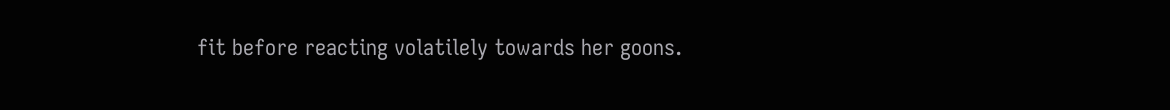fit before reacting volatilely towards her goons.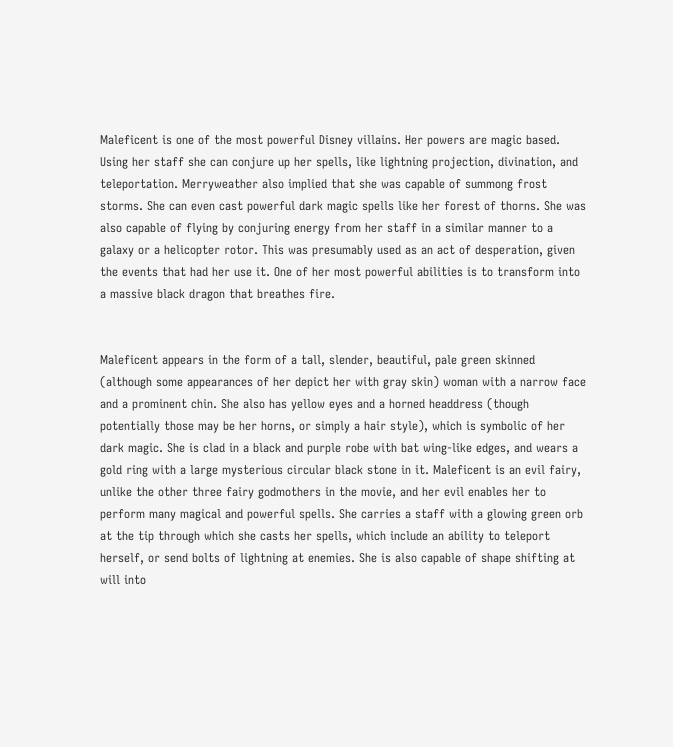Maleficent is one of the most powerful Disney villains. Her powers are magic based. Using her staff she can conjure up her spells, like lightning projection, divination, and teleportation. Merryweather also implied that she was capable of summong frost storms. She can even cast powerful dark magic spells like her forest of thorns. She was also capable of flying by conjuring energy from her staff in a similar manner to a galaxy or a helicopter rotor. This was presumably used as an act of desperation, given the events that had her use it. One of her most powerful abilities is to transform into a massive black dragon that breathes fire.


Maleficent appears in the form of a tall, slender, beautiful, pale green skinned (although some appearances of her depict her with gray skin) woman with a narrow face and a prominent chin. She also has yellow eyes and a horned headdress (though potentially those may be her horns, or simply a hair style), which is symbolic of her dark magic. She is clad in a black and purple robe with bat wing-like edges, and wears a gold ring with a large mysterious circular black stone in it. Maleficent is an evil fairy, unlike the other three fairy godmothers in the movie, and her evil enables her to perform many magical and powerful spells. She carries a staff with a glowing green orb at the tip through which she casts her spells, which include an ability to teleport herself, or send bolts of lightning at enemies. She is also capable of shape shifting at will into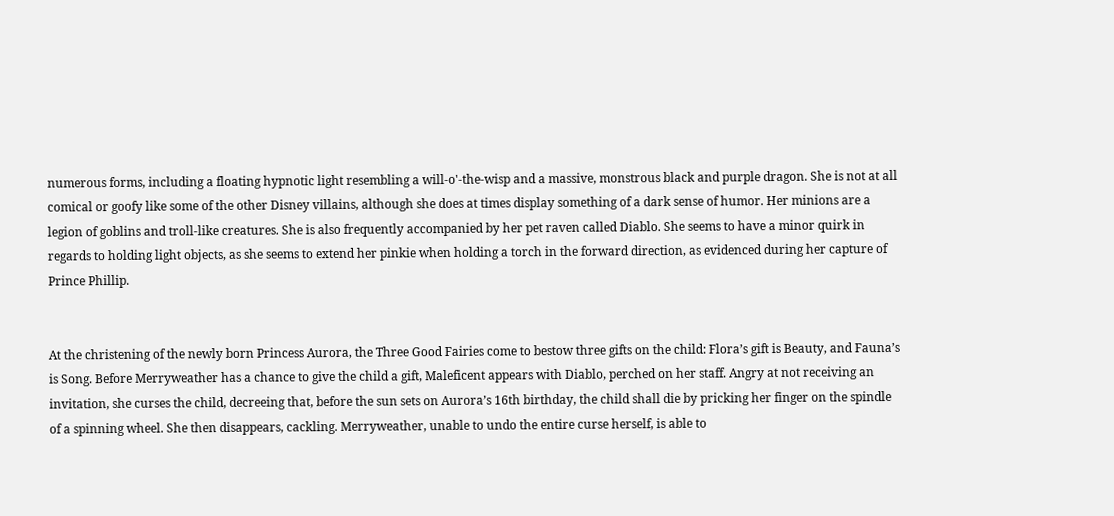numerous forms, including a floating hypnotic light resembling a will-o'-the-wisp and a massive, monstrous black and purple dragon. She is not at all comical or goofy like some of the other Disney villains, although she does at times display something of a dark sense of humor. Her minions are a legion of goblins and troll-like creatures. She is also frequently accompanied by her pet raven called Diablo. She seems to have a minor quirk in regards to holding light objects, as she seems to extend her pinkie when holding a torch in the forward direction, as evidenced during her capture of Prince Phillip.


At the christening of the newly born Princess Aurora, the Three Good Fairies come to bestow three gifts on the child: Flora’s gift is Beauty, and Fauna’s is Song. Before Merryweather has a chance to give the child a gift, Maleficent appears with Diablo, perched on her staff. Angry at not receiving an invitation, she curses the child, decreeing that, before the sun sets on Aurora’s 16th birthday, the child shall die by pricking her finger on the spindle of a spinning wheel. She then disappears, cackling. Merryweather, unable to undo the entire curse herself, is able to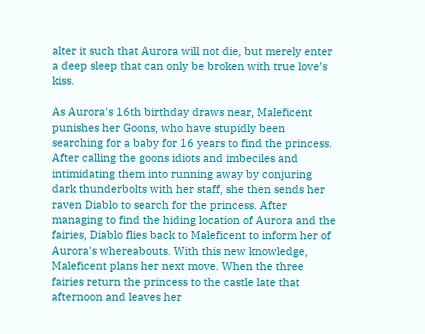alter it such that Aurora will not die, but merely enter a deep sleep that can only be broken with true love’s kiss.

As Aurora's 16th birthday draws near, Maleficent punishes her Goons, who have stupidly been searching for a baby for 16 years to find the princess. After calling the goons idiots and imbeciles and intimidating them into running away by conjuring dark thunderbolts with her staff, she then sends her raven Diablo to search for the princess. After managing to find the hiding location of Aurora and the fairies, Diablo flies back to Maleficent to inform her of Aurora's whereabouts. With this new knowledge, Maleficent plans her next move. When the three fairies return the princess to the castle late that afternoon and leaves her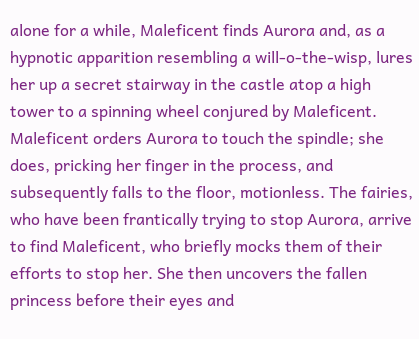alone for a while, Maleficent finds Aurora and, as a hypnotic apparition resembling a will-o-the-wisp, lures her up a secret stairway in the castle atop a high tower to a spinning wheel conjured by Maleficent. Maleficent orders Aurora to touch the spindle; she does, pricking her finger in the process, and subsequently falls to the floor, motionless. The fairies, who have been frantically trying to stop Aurora, arrive to find Maleficent, who briefly mocks them of their efforts to stop her. She then uncovers the fallen princess before their eyes and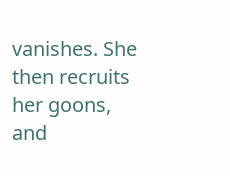vanishes. She then recruits her goons, and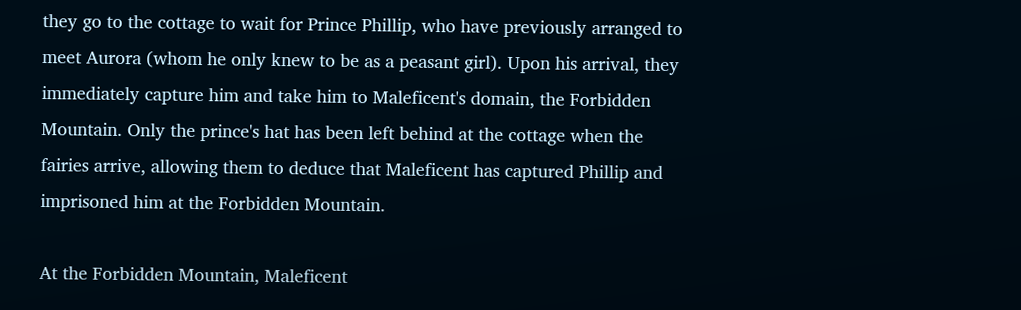they go to the cottage to wait for Prince Phillip, who have previously arranged to meet Aurora (whom he only knew to be as a peasant girl). Upon his arrival, they immediately capture him and take him to Maleficent's domain, the Forbidden Mountain. Only the prince's hat has been left behind at the cottage when the fairies arrive, allowing them to deduce that Maleficent has captured Phillip and imprisoned him at the Forbidden Mountain.

At the Forbidden Mountain, Maleficent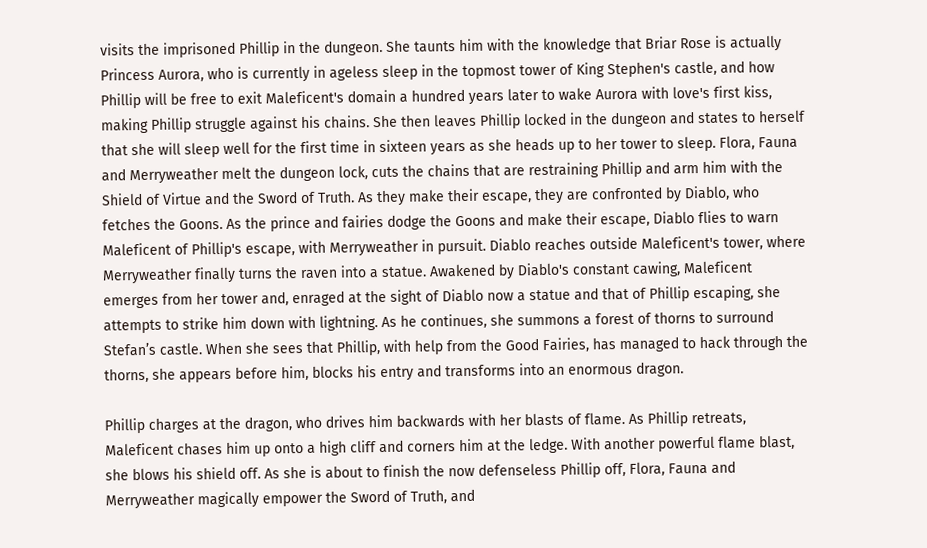visits the imprisoned Phillip in the dungeon. She taunts him with the knowledge that Briar Rose is actually Princess Aurora, who is currently in ageless sleep in the topmost tower of King Stephen's castle, and how Phillip will be free to exit Maleficent's domain a hundred years later to wake Aurora with love's first kiss, making Phillip struggle against his chains. She then leaves Phillip locked in the dungeon and states to herself that she will sleep well for the first time in sixteen years as she heads up to her tower to sleep. Flora, Fauna and Merryweather melt the dungeon lock, cuts the chains that are restraining Phillip and arm him with the Shield of Virtue and the Sword of Truth. As they make their escape, they are confronted by Diablo, who fetches the Goons. As the prince and fairies dodge the Goons and make their escape, Diablo flies to warn Maleficent of Phillip's escape, with Merryweather in pursuit. Diablo reaches outside Maleficent's tower, where Merryweather finally turns the raven into a statue. Awakened by Diablo's constant cawing, Maleficent emerges from her tower and, enraged at the sight of Diablo now a statue and that of Phillip escaping, she attempts to strike him down with lightning. As he continues, she summons a forest of thorns to surround Stefan’s castle. When she sees that Phillip, with help from the Good Fairies, has managed to hack through the thorns, she appears before him, blocks his entry and transforms into an enormous dragon.

Phillip charges at the dragon, who drives him backwards with her blasts of flame. As Phillip retreats, Maleficent chases him up onto a high cliff and corners him at the ledge. With another powerful flame blast, she blows his shield off. As she is about to finish the now defenseless Phillip off, Flora, Fauna and Merryweather magically empower the Sword of Truth, and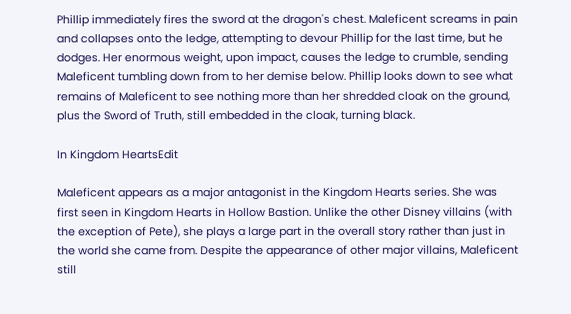Phillip immediately fires the sword at the dragon's chest. Maleficent screams in pain and collapses onto the ledge, attempting to devour Phillip for the last time, but he dodges. Her enormous weight, upon impact, causes the ledge to crumble, sending Maleficent tumbling down from to her demise below. Phillip looks down to see what remains of Maleficent to see nothing more than her shredded cloak on the ground, plus the Sword of Truth, still embedded in the cloak, turning black.

In Kingdom HeartsEdit

Maleficent appears as a major antagonist in the Kingdom Hearts series. She was first seen in Kingdom Hearts in Hollow Bastion. Unlike the other Disney villains (with the exception of Pete), she plays a large part in the overall story rather than just in the world she came from. Despite the appearance of other major villains, Maleficent still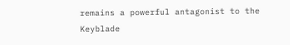remains a powerful antagonist to the Keyblade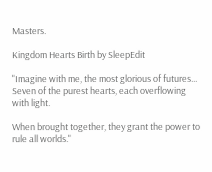Masters.

Kingdom Hearts Birth by SleepEdit

"Imagine with me, the most glorious of futures... Seven of the purest hearts, each overflowing with light.

When brought together, they grant the power to rule all worlds."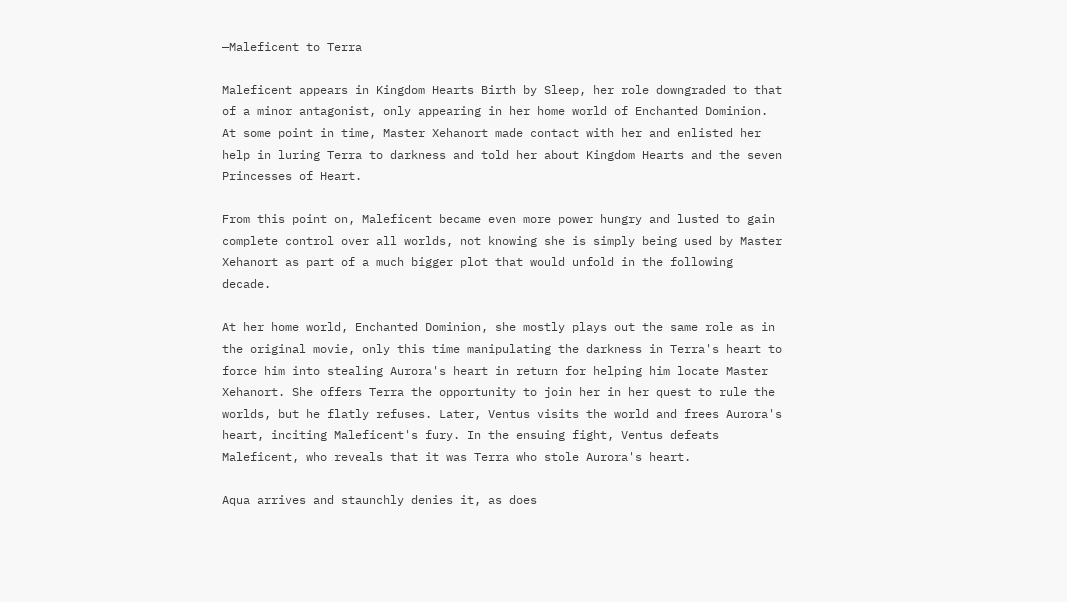—Maleficent to Terra

Maleficent appears in Kingdom Hearts Birth by Sleep, her role downgraded to that of a minor antagonist, only appearing in her home world of Enchanted Dominion. At some point in time, Master Xehanort made contact with her and enlisted her help in luring Terra to darkness and told her about Kingdom Hearts and the seven Princesses of Heart.

From this point on, Maleficent became even more power hungry and lusted to gain complete control over all worlds, not knowing she is simply being used by Master Xehanort as part of a much bigger plot that would unfold in the following decade.

At her home world, Enchanted Dominion, she mostly plays out the same role as in the original movie, only this time manipulating the darkness in Terra's heart to force him into stealing Aurora's heart in return for helping him locate Master Xehanort. She offers Terra the opportunity to join her in her quest to rule the worlds, but he flatly refuses. Later, Ventus visits the world and frees Aurora's heart, inciting Maleficent's fury. In the ensuing fight, Ventus defeats Maleficent, who reveals that it was Terra who stole Aurora's heart.

Aqua arrives and staunchly denies it, as does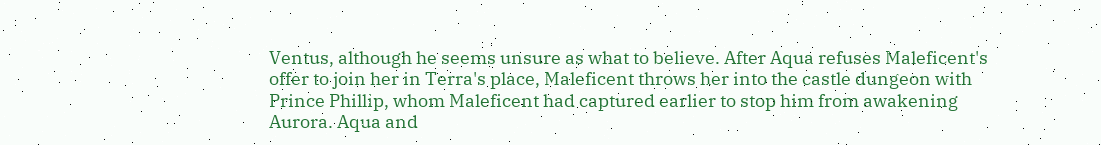Ventus, although he seems unsure as what to believe. After Aqua refuses Maleficent's offer to join her in Terra's place, Maleficent throws her into the castle dungeon with Prince Phillip, whom Maleficent had captured earlier to stop him from awakening Aurora. Aqua and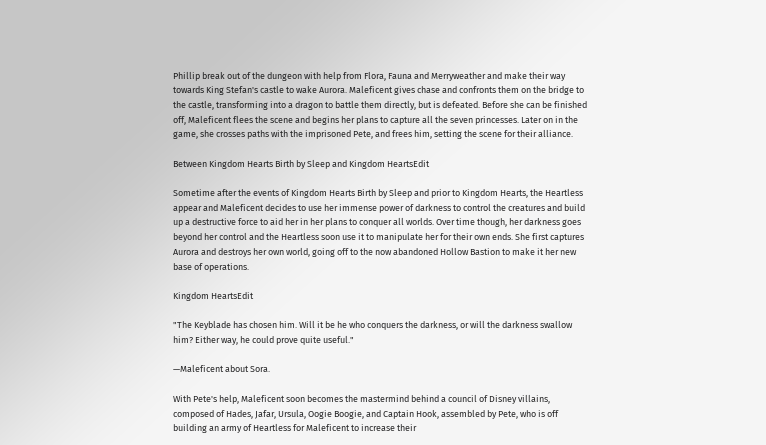Phillip break out of the dungeon with help from Flora, Fauna and Merryweather and make their way towards King Stefan's castle to wake Aurora. Maleficent gives chase and confronts them on the bridge to the castle, transforming into a dragon to battle them directly, but is defeated. Before she can be finished off, Maleficent flees the scene and begins her plans to capture all the seven princesses. Later on in the game, she crosses paths with the imprisoned Pete, and frees him, setting the scene for their alliance.

Between Kingdom Hearts Birth by Sleep and Kingdom HeartsEdit

Sometime after the events of Kingdom Hearts Birth by Sleep and prior to Kingdom Hearts, the Heartless appear and Maleficent decides to use her immense power of darkness to control the creatures and build up a destructive force to aid her in her plans to conquer all worlds. Over time though, her darkness goes beyond her control and the Heartless soon use it to manipulate her for their own ends. She first captures Aurora and destroys her own world, going off to the now abandoned Hollow Bastion to make it her new base of operations.

Kingdom HeartsEdit

"The Keyblade has chosen him. Will it be he who conquers the darkness, or will the darkness swallow him? Either way, he could prove quite useful."

—Maleficent about Sora.

With Pete's help, Maleficent soon becomes the mastermind behind a council of Disney villains, composed of Hades, Jafar, Ursula, Oogie Boogie, and Captain Hook, assembled by Pete, who is off building an army of Heartless for Maleficent to increase their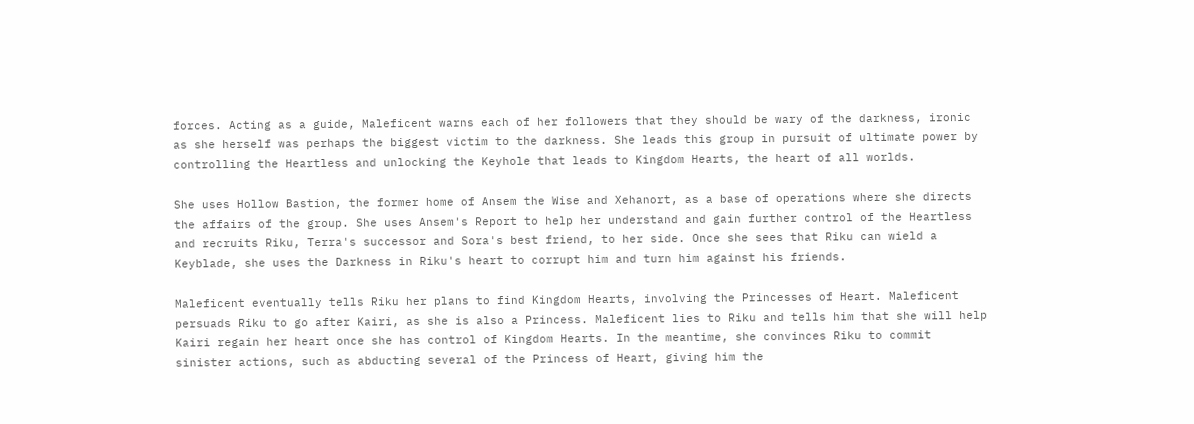forces. Acting as a guide, Maleficent warns each of her followers that they should be wary of the darkness, ironic as she herself was perhaps the biggest victim to the darkness. She leads this group in pursuit of ultimate power by controlling the Heartless and unlocking the Keyhole that leads to Kingdom Hearts, the heart of all worlds.

She uses Hollow Bastion, the former home of Ansem the Wise and Xehanort, as a base of operations where she directs the affairs of the group. She uses Ansem's Report to help her understand and gain further control of the Heartless and recruits Riku, Terra's successor and Sora's best friend, to her side. Once she sees that Riku can wield a Keyblade, she uses the Darkness in Riku's heart to corrupt him and turn him against his friends.

Maleficent eventually tells Riku her plans to find Kingdom Hearts, involving the Princesses of Heart. Maleficent persuads Riku to go after Kairi, as she is also a Princess. Maleficent lies to Riku and tells him that she will help Kairi regain her heart once she has control of Kingdom Hearts. In the meantime, she convinces Riku to commit sinister actions, such as abducting several of the Princess of Heart, giving him the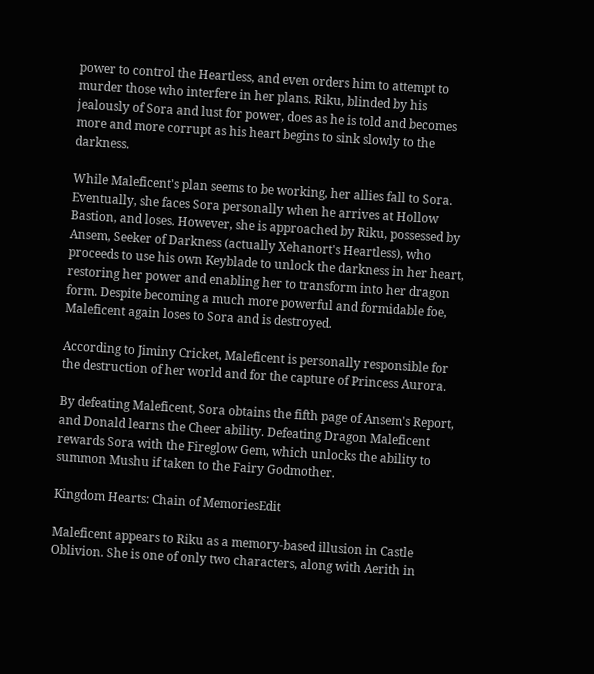power to control the Heartless, and even orders him to attempt to murder those who interfere in her plans. Riku, blinded by his jealously of Sora and lust for power, does as he is told and becomes more and more corrupt as his heart begins to sink slowly to the darkness.

While Maleficent's plan seems to be working, her allies fall to Sora. Eventually, she faces Sora personally when he arrives at Hollow Bastion, and loses. However, she is approached by Riku, possessed by Ansem, Seeker of Darkness (actually Xehanort's Heartless), who proceeds to use his own Keyblade to unlock the darkness in her heart, restoring her power and enabling her to transform into her dragon form. Despite becoming a much more powerful and formidable foe, Maleficent again loses to Sora and is destroyed.

According to Jiminy Cricket, Maleficent is personally responsible for the destruction of her world and for the capture of Princess Aurora.

By defeating Maleficent, Sora obtains the fifth page of Ansem's Report, and Donald learns the Cheer ability. Defeating Dragon Maleficent rewards Sora with the Fireglow Gem, which unlocks the ability to summon Mushu if taken to the Fairy Godmother.

Kingdom Hearts: Chain of MemoriesEdit

Maleficent appears to Riku as a memory-based illusion in Castle Oblivion. She is one of only two characters, along with Aerith in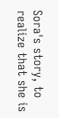Sora's story, to realize that she is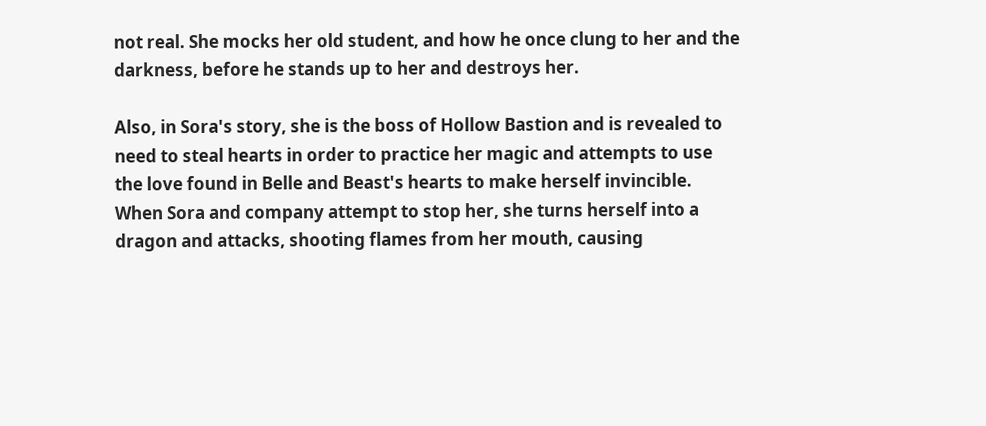not real. She mocks her old student, and how he once clung to her and the darkness, before he stands up to her and destroys her.

Also, in Sora's story, she is the boss of Hollow Bastion and is revealed to need to steal hearts in order to practice her magic and attempts to use the love found in Belle and Beast's hearts to make herself invincible. When Sora and company attempt to stop her, she turns herself into a dragon and attacks, shooting flames from her mouth, causing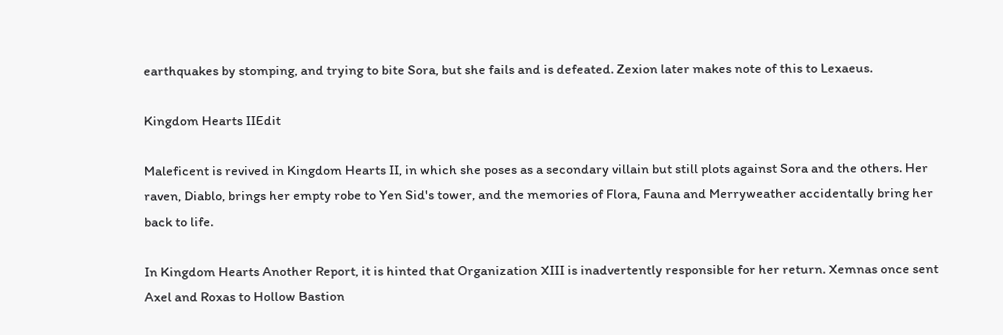earthquakes by stomping, and trying to bite Sora, but she fails and is defeated. Zexion later makes note of this to Lexaeus.

Kingdom Hearts IIEdit

Maleficent is revived in Kingdom Hearts II, in which she poses as a secondary villain but still plots against Sora and the others. Her raven, Diablo, brings her empty robe to Yen Sid's tower, and the memories of Flora, Fauna and Merryweather accidentally bring her back to life.

In Kingdom Hearts Another Report, it is hinted that Organization XIII is inadvertently responsible for her return. Xemnas once sent Axel and Roxas to Hollow Bastion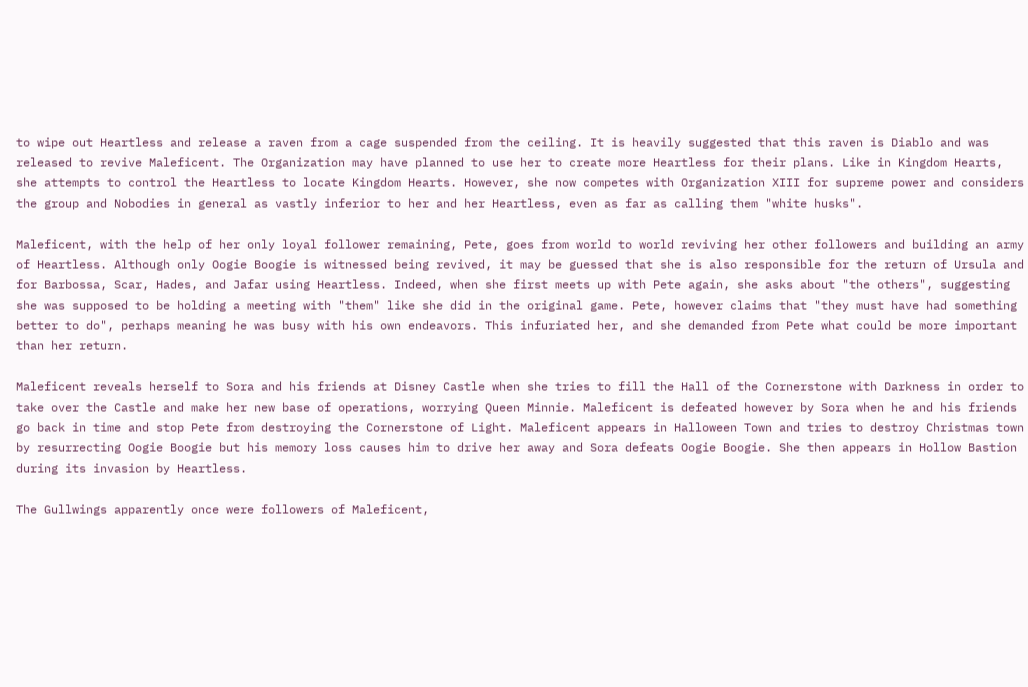to wipe out Heartless and release a raven from a cage suspended from the ceiling. It is heavily suggested that this raven is Diablo and was released to revive Maleficent. The Organization may have planned to use her to create more Heartless for their plans. Like in Kingdom Hearts, she attempts to control the Heartless to locate Kingdom Hearts. However, she now competes with Organization XIII for supreme power and considers the group and Nobodies in general as vastly inferior to her and her Heartless, even as far as calling them "white husks".

Maleficent, with the help of her only loyal follower remaining, Pete, goes from world to world reviving her other followers and building an army of Heartless. Although only Oogie Boogie is witnessed being revived, it may be guessed that she is also responsible for the return of Ursula and for Barbossa, Scar, Hades, and Jafar using Heartless. Indeed, when she first meets up with Pete again, she asks about "the others", suggesting she was supposed to be holding a meeting with "them" like she did in the original game. Pete, however claims that "they must have had something better to do", perhaps meaning he was busy with his own endeavors. This infuriated her, and she demanded from Pete what could be more important than her return.

Maleficent reveals herself to Sora and his friends at Disney Castle when she tries to fill the Hall of the Cornerstone with Darkness in order to take over the Castle and make her new base of operations, worrying Queen Minnie. Maleficent is defeated however by Sora when he and his friends go back in time and stop Pete from destroying the Cornerstone of Light. Maleficent appears in Halloween Town and tries to destroy Christmas town by resurrecting Oogie Boogie but his memory loss causes him to drive her away and Sora defeats Oogie Boogie. She then appears in Hollow Bastion during its invasion by Heartless.

The Gullwings apparently once were followers of Maleficent,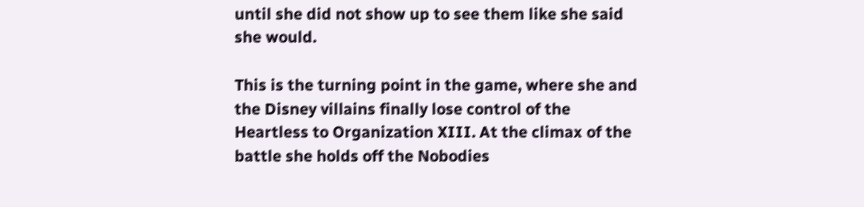until she did not show up to see them like she said she would.

This is the turning point in the game, where she and the Disney villains finally lose control of the Heartless to Organization XIII. At the climax of the battle she holds off the Nobodies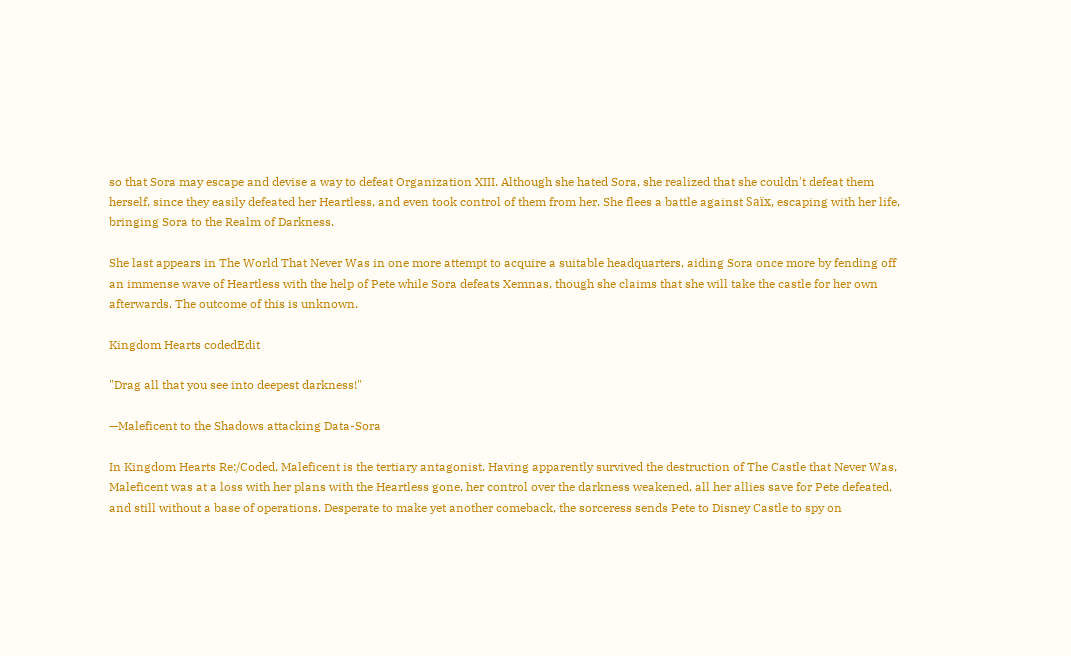so that Sora may escape and devise a way to defeat Organization XIII. Although she hated Sora, she realized that she couldn't defeat them herself, since they easily defeated her Heartless, and even took control of them from her. She flees a battle against Saïx, escaping with her life, bringing Sora to the Realm of Darkness.

She last appears in The World That Never Was in one more attempt to acquire a suitable headquarters, aiding Sora once more by fending off an immense wave of Heartless with the help of Pete while Sora defeats Xemnas, though she claims that she will take the castle for her own afterwards. The outcome of this is unknown.

Kingdom Hearts codedEdit

"Drag all that you see into deepest darkness!"

—Maleficent to the Shadows attacking Data-Sora

In Kingdom Hearts Re:/Coded, Maleficent is the tertiary antagonist. Having apparently survived the destruction of The Castle that Never Was, Maleficent was at a loss with her plans with the Heartless gone, her control over the darkness weakened, all her allies save for Pete defeated, and still without a base of operations. Desperate to make yet another comeback, the sorceress sends Pete to Disney Castle to spy on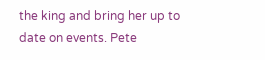the king and bring her up to date on events. Pete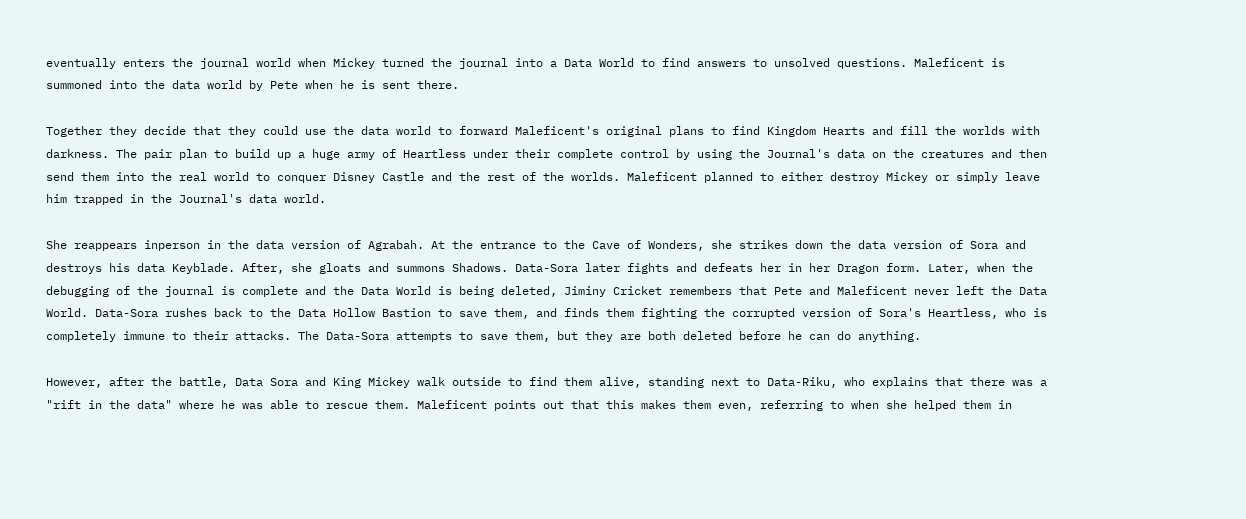eventually enters the journal world when Mickey turned the journal into a Data World to find answers to unsolved questions. Maleficent is summoned into the data world by Pete when he is sent there.

Together they decide that they could use the data world to forward Maleficent's original plans to find Kingdom Hearts and fill the worlds with darkness. The pair plan to build up a huge army of Heartless under their complete control by using the Journal's data on the creatures and then send them into the real world to conquer Disney Castle and the rest of the worlds. Maleficent planned to either destroy Mickey or simply leave him trapped in the Journal's data world.

She reappears inperson in the data version of Agrabah. At the entrance to the Cave of Wonders, she strikes down the data version of Sora and destroys his data Keyblade. After, she gloats and summons Shadows. Data-Sora later fights and defeats her in her Dragon form. Later, when the debugging of the journal is complete and the Data World is being deleted, Jiminy Cricket remembers that Pete and Maleficent never left the Data World. Data-Sora rushes back to the Data Hollow Bastion to save them, and finds them fighting the corrupted version of Sora's Heartless, who is completely immune to their attacks. The Data-Sora attempts to save them, but they are both deleted before he can do anything.

However, after the battle, Data Sora and King Mickey walk outside to find them alive, standing next to Data-Riku, who explains that there was a "rift in the data" where he was able to rescue them. Maleficent points out that this makes them even, referring to when she helped them in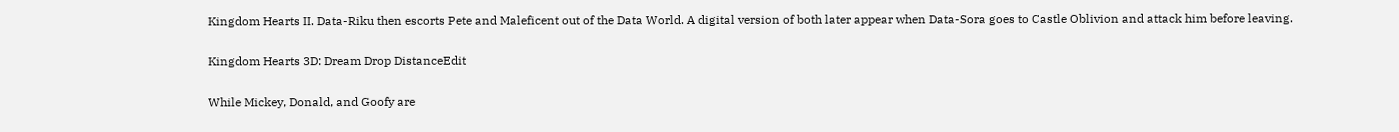Kingdom Hearts II. Data-Riku then escorts Pete and Maleficent out of the Data World. A digital version of both later appear when Data-Sora goes to Castle Oblivion and attack him before leaving.

Kingdom Hearts 3D: Dream Drop DistanceEdit

While Mickey, Donald, and Goofy are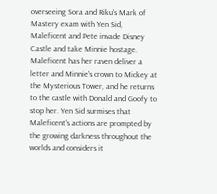overseeing Sora and Riku's Mark of Mastery exam with Yen Sid, Maleficent and Pete invade Disney Castle and take Minnie hostage. Maleficent has her raven deliver a letter and Minnie's crown to Mickey at the Mysterious Tower, and he returns to the castle with Donald and Goofy to stop her. Yen Sid surmises that Maleficent's actions are prompted by the growing darkness throughout the worlds and considers it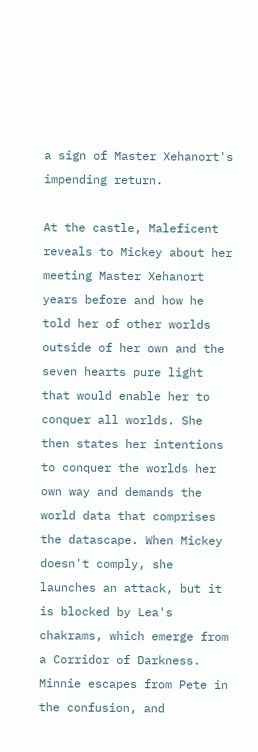a sign of Master Xehanort's impending return.

At the castle, Maleficent reveals to Mickey about her meeting Master Xehanort years before and how he told her of other worlds outside of her own and the seven hearts pure light that would enable her to conquer all worlds. She then states her intentions to conquer the worlds her own way and demands the world data that comprises the datascape. When Mickey doesn't comply, she launches an attack, but it is blocked by Lea's chakrams, which emerge from a Corridor of Darkness. Minnie escapes from Pete in the confusion, and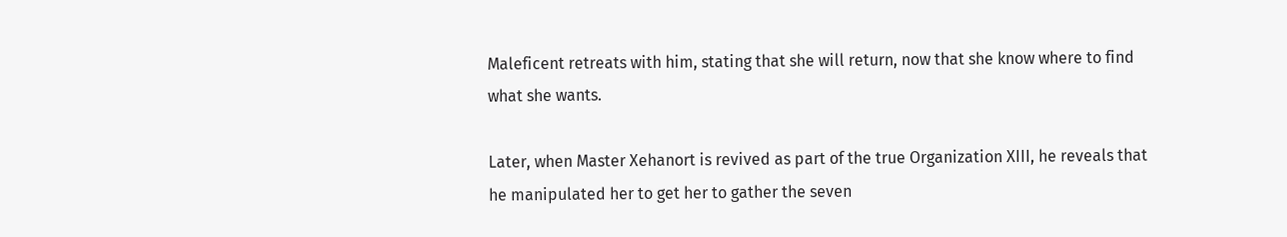Maleficent retreats with him, stating that she will return, now that she know where to find what she wants.

Later, when Master Xehanort is revived as part of the true Organization XIII, he reveals that he manipulated her to get her to gather the seven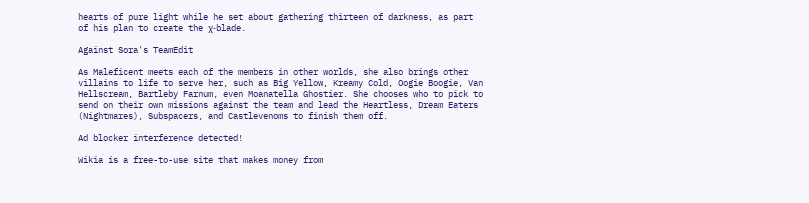hearts of pure light while he set about gathering thirteen of darkness, as part of his plan to create the χ-blade.

Against Sora's TeamEdit

As Maleficent meets each of the members in other worlds, she also brings other villains to life to serve her, such as Big Yellow, Kreamy Cold, Oogie Boogie, Van Hellscream, Bartleby Farnum, even Moanatella Ghostier. She chooses who to pick to send on their own missions against the team and lead the Heartless, Dream Eaters (Nightmares), Subspacers, and Castlevenoms to finish them off.

Ad blocker interference detected!

Wikia is a free-to-use site that makes money from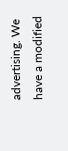advertising. We have a modified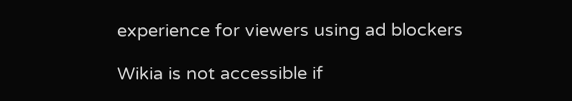experience for viewers using ad blockers

Wikia is not accessible if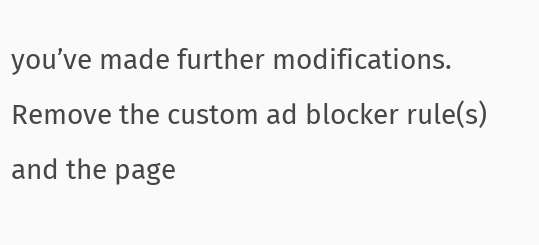you’ve made further modifications. Remove the custom ad blocker rule(s) and the page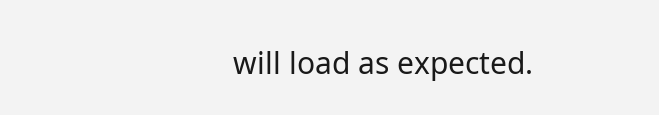will load as expected.